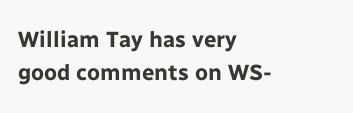William Tay has very good comments on WS-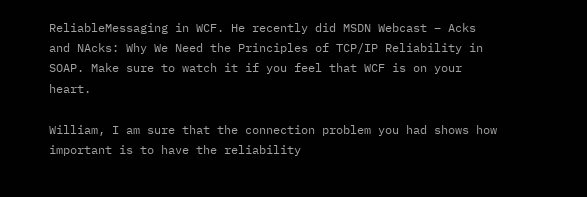ReliableMessaging in WCF. He recently did MSDN Webcast – Acks and NAcks: Why We Need the Principles of TCP/IP Reliability in SOAP. Make sure to watch it if you feel that WCF is on your heart.

William, I am sure that the connection problem you had shows how important is to have the reliability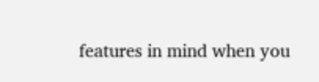features in mind when you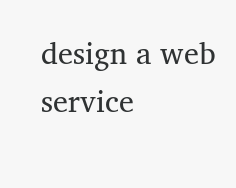design a web service